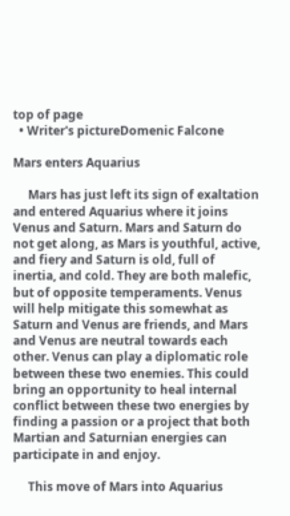top of page
  • Writer's pictureDomenic Falcone

Mars enters Aquarius

     Mars has just left its sign of exaltation and entered Aquarius where it joins Venus and Saturn. Mars and Saturn do not get along, as Mars is youthful, active, and fiery and Saturn is old, full of inertia, and cold. They are both malefic, but of opposite temperaments. Venus will help mitigate this somewhat as Saturn and Venus are friends, and Mars and Venus are neutral towards each other. Venus can play a diplomatic role between these two enemies. This could bring an opportunity to heal internal conflict between these two energies by finding a passion or a project that both Martian and Saturnian energies can participate in and enjoy.

     This move of Mars into Aquarius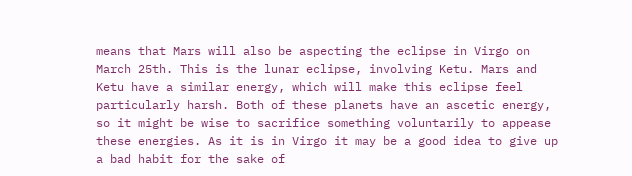means that Mars will also be aspecting the eclipse in Virgo on March 25th. This is the lunar eclipse, involving Ketu. Mars and Ketu have a similar energy, which will make this eclipse feel particularly harsh. Both of these planets have an ascetic energy, so it might be wise to sacrifice something voluntarily to appease these energies. As it is in Virgo it may be a good idea to give up a bad habit for the sake of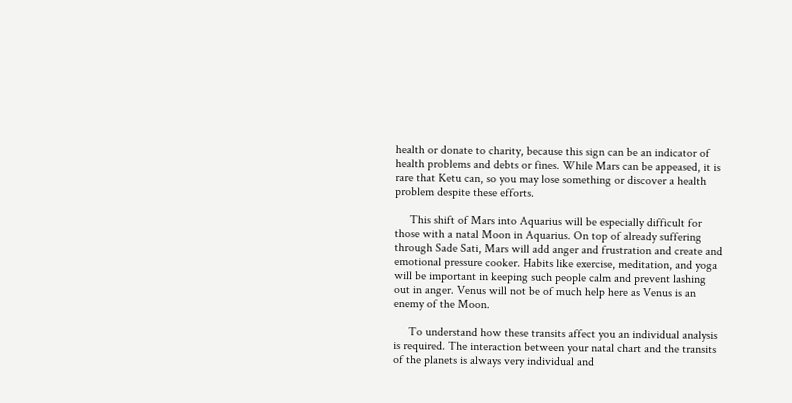health or donate to charity, because this sign can be an indicator of health problems and debts or fines. While Mars can be appeased, it is rare that Ketu can, so you may lose something or discover a health problem despite these efforts.

     This shift of Mars into Aquarius will be especially difficult for those with a natal Moon in Aquarius. On top of already suffering through Sade Sati, Mars will add anger and frustration and create and emotional pressure cooker. Habits like exercise, meditation, and yoga will be important in keeping such people calm and prevent lashing out in anger. Venus will not be of much help here as Venus is an enemy of the Moon.

     To understand how these transits affect you an individual analysis is required. The interaction between your natal chart and the transits of the planets is always very individual and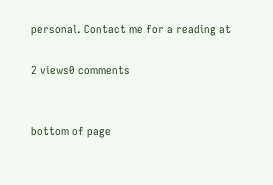personal. Contact me for a reading at

2 views0 comments


bottom of page